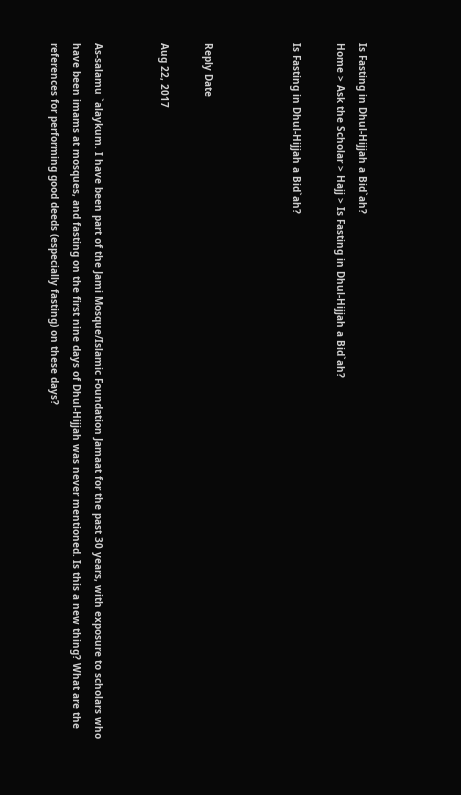Is Fasting in Dhul-Hijjah a Bid`ah?
Home > Ask the Scholar > Hajj > Is Fasting in Dhul-Hijjah a Bid`ah?

Is Fasting in Dhul-Hijjah a Bid`ah?



Reply Date

Aug 22, 2017


As-salamu `alaykum. I have been part of the Jami Mosque/Islamic Foundation Jamaat for the past 30 years, with exposure to scholars who have been imams at mosques, and fasting on the first nine days of Dhul-Hijjah was never mentioned. Is this a new thing? What are the references for performing good deeds (especially fasting) on these days?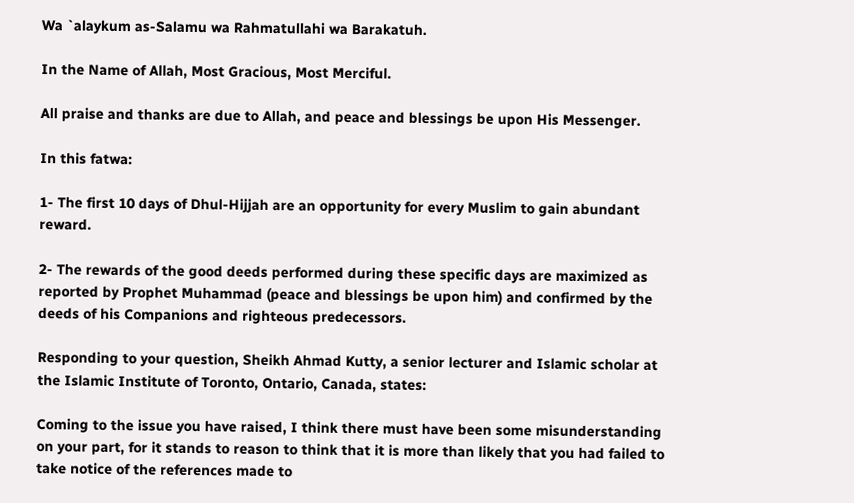Wa `alaykum as-Salamu wa Rahmatullahi wa Barakatuh.

In the Name of Allah, Most Gracious, Most Merciful.

All praise and thanks are due to Allah, and peace and blessings be upon His Messenger.

In this fatwa:

1- The first 10 days of Dhul-Hijjah are an opportunity for every Muslim to gain abundant reward.

2- The rewards of the good deeds performed during these specific days are maximized as reported by Prophet Muhammad (peace and blessings be upon him) and confirmed by the deeds of his Companions and righteous predecessors.

Responding to your question, Sheikh Ahmad Kutty, a senior lecturer and Islamic scholar at the Islamic Institute of Toronto, Ontario, Canada, states:

Coming to the issue you have raised, I think there must have been some misunderstanding on your part, for it stands to reason to think that it is more than likely that you had failed to take notice of the references made to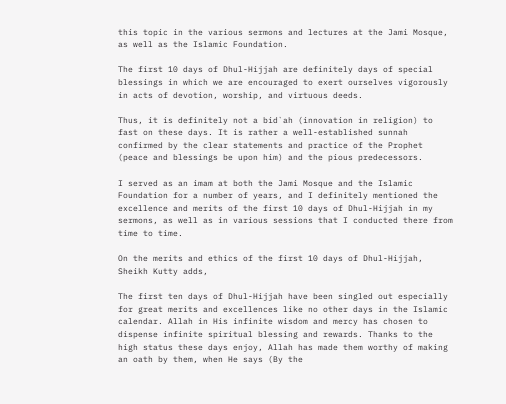this topic in the various sermons and lectures at the Jami Mosque, as well as the Islamic Foundation.

The first 10 days of Dhul-Hijjah are definitely days of special blessings in which we are encouraged to exert ourselves vigorously in acts of devotion, worship, and virtuous deeds.

Thus, it is definitely not a bid`ah (innovation in religion) to fast on these days. It is rather a well-established sunnah confirmed by the clear statements and practice of the Prophet (peace and blessings be upon him) and the pious predecessors.

I served as an imam at both the Jami Mosque and the Islamic Foundation for a number of years, and I definitely mentioned the excellence and merits of the first 10 days of Dhul-Hijjah in my sermons, as well as in various sessions that I conducted there from time to time.

On the merits and ethics of the first 10 days of Dhul-Hijjah, Sheikh Kutty adds,

The first ten days of Dhul-Hijjah have been singled out especially for great merits and excellences like no other days in the Islamic calendar. Allah in His infinite wisdom and mercy has chosen to dispense infinite spiritual blessing and rewards. Thanks to the high status these days enjoy, Allah has made them worthy of making an oath by them, when He says (By the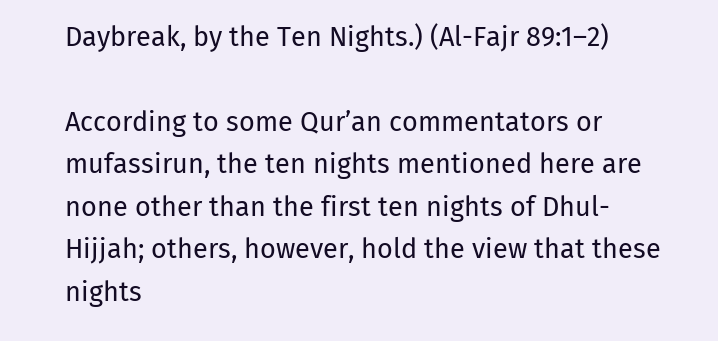Daybreak, by the Ten Nights.) (Al-Fajr 89:1–2)

According to some Qur’an commentators or mufassirun, the ten nights mentioned here are none other than the first ten nights of Dhul-Hijjah; others, however, hold the view that these nights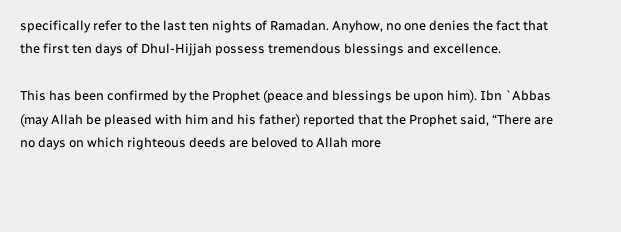specifically refer to the last ten nights of Ramadan. Anyhow, no one denies the fact that the first ten days of Dhul-Hijjah possess tremendous blessings and excellence.

This has been confirmed by the Prophet (peace and blessings be upon him). Ibn `Abbas (may Allah be pleased with him and his father) reported that the Prophet said, “There are no days on which righteous deeds are beloved to Allah more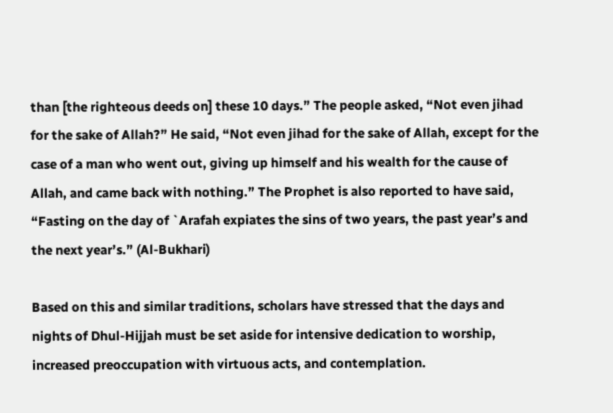than [the righteous deeds on] these 10 days.” The people asked, “Not even jihad for the sake of Allah?” He said, “Not even jihad for the sake of Allah, except for the case of a man who went out, giving up himself and his wealth for the cause of Allah, and came back with nothing.” The Prophet is also reported to have said, “Fasting on the day of `Arafah expiates the sins of two years, the past year’s and the next year’s.” (Al-Bukhari)

Based on this and similar traditions, scholars have stressed that the days and nights of Dhul-Hijjah must be set aside for intensive dedication to worship, increased preoccupation with virtuous acts, and contemplation.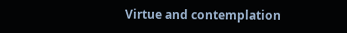Virtue and contemplation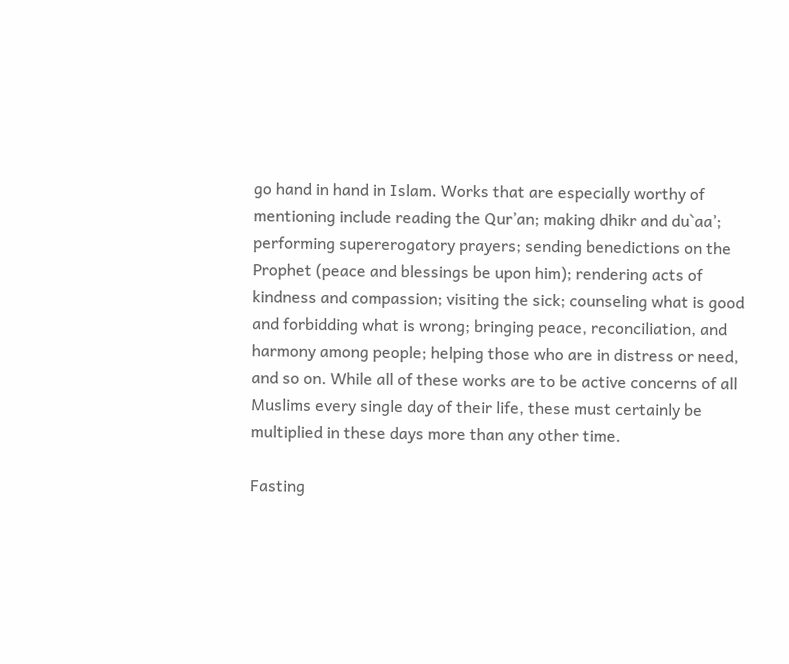go hand in hand in Islam. Works that are especially worthy of mentioning include reading the Qur’an; making dhikr and du`aa’; performing supererogatory prayers; sending benedictions on the Prophet (peace and blessings be upon him); rendering acts of kindness and compassion; visiting the sick; counseling what is good and forbidding what is wrong; bringing peace, reconciliation, and harmony among people; helping those who are in distress or need, and so on. While all of these works are to be active concerns of all Muslims every single day of their life, these must certainly be multiplied in these days more than any other time.

Fasting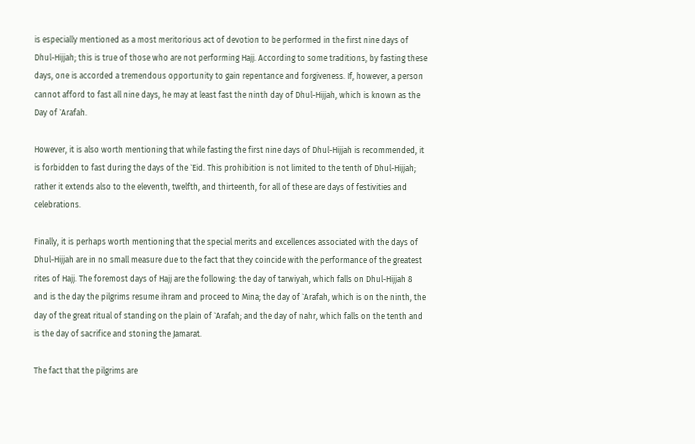is especially mentioned as a most meritorious act of devotion to be performed in the first nine days of Dhul-Hijjah; this is true of those who are not performing Hajj. According to some traditions, by fasting these days, one is accorded a tremendous opportunity to gain repentance and forgiveness. If, however, a person cannot afford to fast all nine days, he may at least fast the ninth day of Dhul-Hijjah, which is known as the Day of `Arafah.

However, it is also worth mentioning that while fasting the first nine days of Dhul-Hijjah is recommended, it is forbidden to fast during the days of the `Eid. This prohibition is not limited to the tenth of Dhul-Hijjah; rather it extends also to the eleventh, twelfth, and thirteenth, for all of these are days of festivities and celebrations.

Finally, it is perhaps worth mentioning that the special merits and excellences associated with the days of Dhul-Hijjah are in no small measure due to the fact that they coincide with the performance of the greatest rites of Hajj. The foremost days of Hajj are the following: the day of tarwiyah, which falls on Dhul-Hijjah 8 and is the day the pilgrims resume ihram and proceed to Mina; the day of `Arafah, which is on the ninth, the day of the great ritual of standing on the plain of `Arafah; and the day of nahr, which falls on the tenth and is the day of sacrifice and stoning the Jamarat.

The fact that the pilgrims are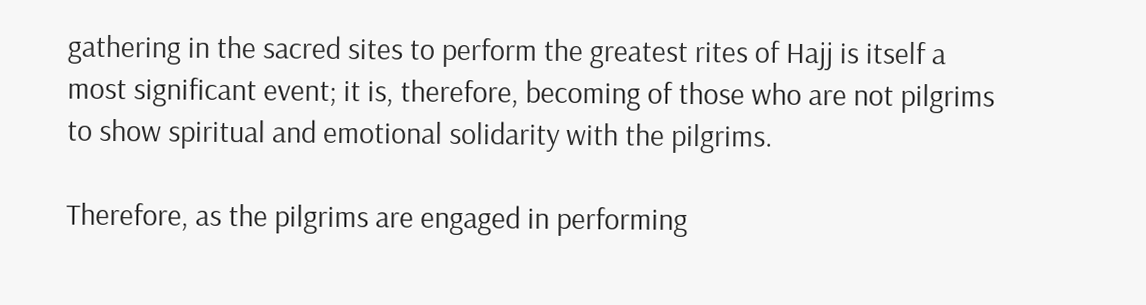gathering in the sacred sites to perform the greatest rites of Hajj is itself a most significant event; it is, therefore, becoming of those who are not pilgrims to show spiritual and emotional solidarity with the pilgrims.

Therefore, as the pilgrims are engaged in performing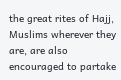the great rites of Hajj, Muslims wherever they are, are also encouraged to partake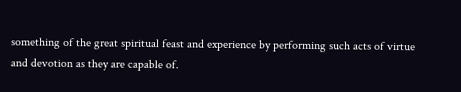something of the great spiritual feast and experience by performing such acts of virtue and devotion as they are capable of.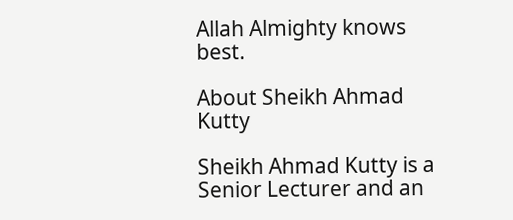Allah Almighty knows best.

About Sheikh Ahmad Kutty

Sheikh Ahmad Kutty is a Senior Lecturer and an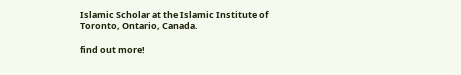Islamic Scholar at the Islamic Institute of Toronto, Ontario, Canada.

find out more!